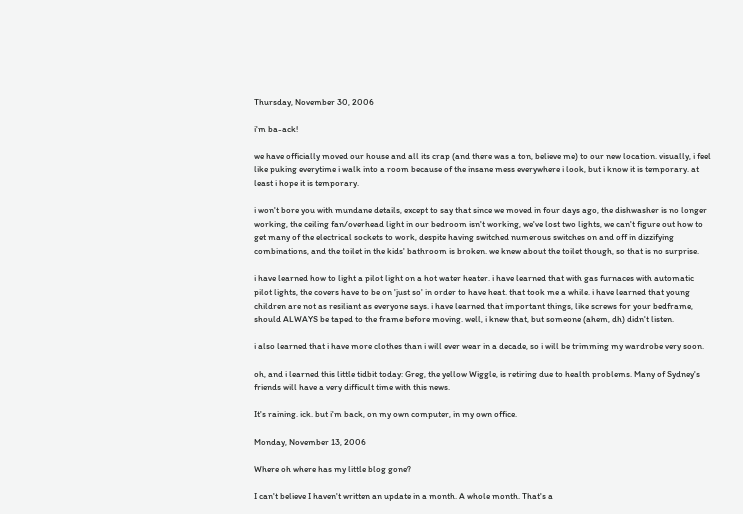Thursday, November 30, 2006

i'm ba-ack!

we have officially moved our house and all its crap (and there was a ton, believe me) to our new location. visually, i feel like puking everytime i walk into a room because of the insane mess everywhere i look, but i know it is temporary. at least i hope it is temporary.

i won't bore you with mundane details, except to say that since we moved in four days ago, the dishwasher is no longer working, the ceiling fan/overhead light in our bedroom isn't working, we've lost two lights, we can't figure out how to get many of the electrical sockets to work, despite having switched numerous switches on and off in dizzifying combinations, and the toilet in the kids' bathroom is broken. we knew about the toilet though, so that is no surprise.

i have learned how to light a pilot light on a hot water heater. i have learned that with gas furnaces with automatic pilot lights, the covers have to be on 'just so' in order to have heat. that took me a while. i have learned that young children are not as resiliant as everyone says. i have learned that important things, like screws for your bedframe, should ALWAYS be taped to the frame before moving. well, i knew that, but someone (ahem, dh) didn't listen.

i also learned that i have more clothes than i will ever wear in a decade, so i will be trimming my wardrobe very soon.

oh, and i learned this little tidbit today: Greg, the yellow Wiggle, is retiring due to health problems. Many of Sydney's friends will have a very difficult time with this news.

It's raining. ick. but i'm back, on my own computer, in my own office.

Monday, November 13, 2006

Where oh where has my little blog gone?

I can't believe I haven't written an update in a month. A whole month. That's a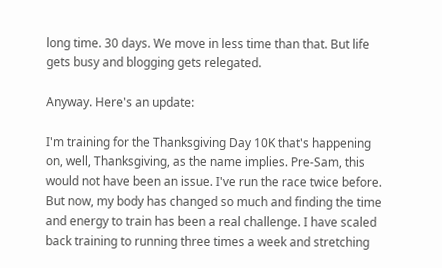long time. 30 days. We move in less time than that. But life gets busy and blogging gets relegated.

Anyway. Here's an update:

I'm training for the Thanksgiving Day 10K that's happening on, well, Thanksgiving, as the name implies. Pre-Sam, this would not have been an issue. I've run the race twice before. But now, my body has changed so much and finding the time and energy to train has been a real challenge. I have scaled back training to running three times a week and stretching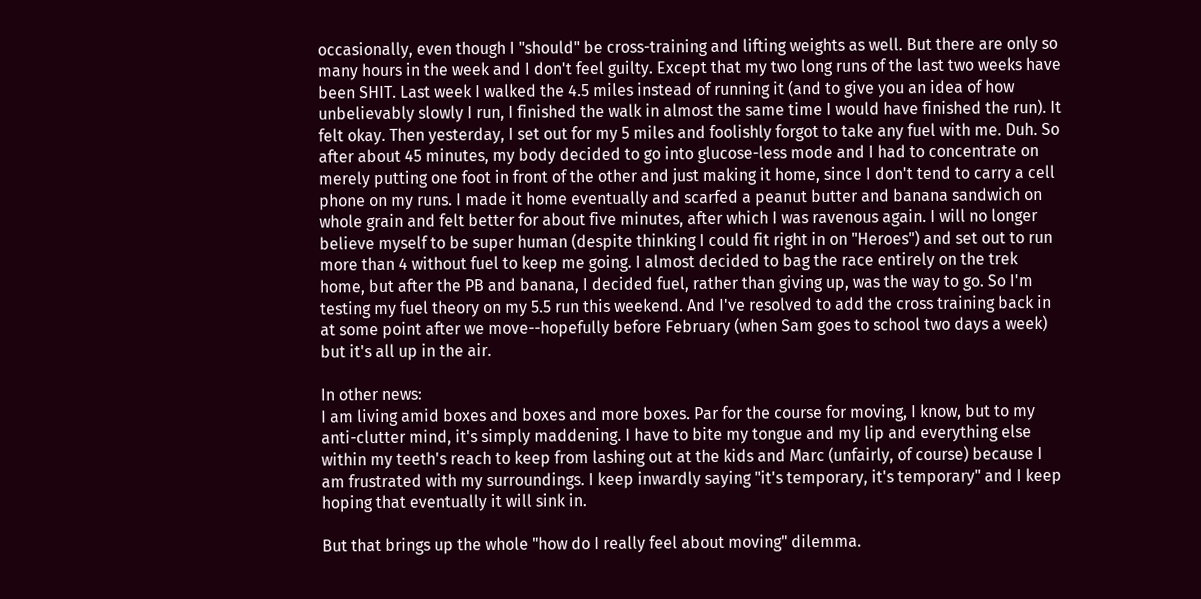occasionally, even though I "should" be cross-training and lifting weights as well. But there are only so many hours in the week and I don't feel guilty. Except that my two long runs of the last two weeks have been SHIT. Last week I walked the 4.5 miles instead of running it (and to give you an idea of how unbelievably slowly I run, I finished the walk in almost the same time I would have finished the run). It felt okay. Then yesterday, I set out for my 5 miles and foolishly forgot to take any fuel with me. Duh. So after about 45 minutes, my body decided to go into glucose-less mode and I had to concentrate on merely putting one foot in front of the other and just making it home, since I don't tend to carry a cell phone on my runs. I made it home eventually and scarfed a peanut butter and banana sandwich on whole grain and felt better for about five minutes, after which I was ravenous again. I will no longer believe myself to be super human (despite thinking I could fit right in on "Heroes") and set out to run more than 4 without fuel to keep me going. I almost decided to bag the race entirely on the trek home, but after the PB and banana, I decided fuel, rather than giving up, was the way to go. So I'm testing my fuel theory on my 5.5 run this weekend. And I've resolved to add the cross training back in at some point after we move--hopefully before February (when Sam goes to school two days a week) but it's all up in the air.

In other news:
I am living amid boxes and boxes and more boxes. Par for the course for moving, I know, but to my anti-clutter mind, it's simply maddening. I have to bite my tongue and my lip and everything else within my teeth's reach to keep from lashing out at the kids and Marc (unfairly, of course) because I am frustrated with my surroundings. I keep inwardly saying "it's temporary, it's temporary" and I keep hoping that eventually it will sink in.

But that brings up the whole "how do I really feel about moving" dilemma.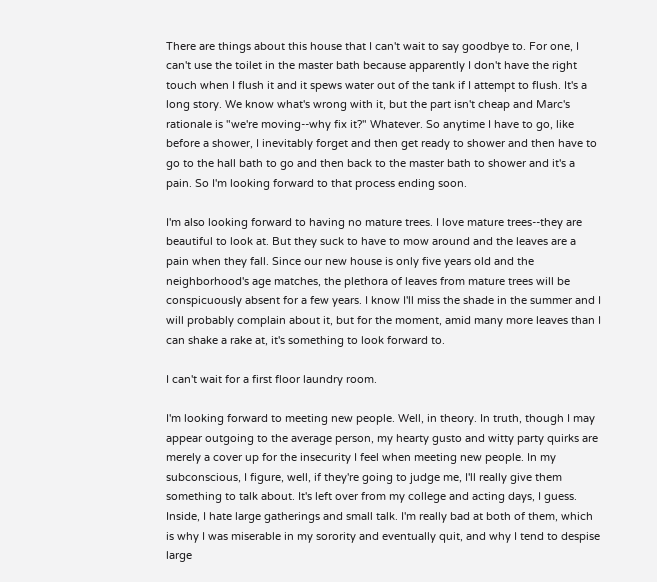There are things about this house that I can't wait to say goodbye to. For one, I can't use the toilet in the master bath because apparently I don't have the right touch when I flush it and it spews water out of the tank if I attempt to flush. It's a long story. We know what's wrong with it, but the part isn't cheap and Marc's rationale is "we're moving--why fix it?" Whatever. So anytime I have to go, like before a shower, I inevitably forget and then get ready to shower and then have to go to the hall bath to go and then back to the master bath to shower and it's a pain. So I'm looking forward to that process ending soon.

I'm also looking forward to having no mature trees. I love mature trees--they are beautiful to look at. But they suck to have to mow around and the leaves are a pain when they fall. Since our new house is only five years old and the neighborhood's age matches, the plethora of leaves from mature trees will be conspicuously absent for a few years. I know I'll miss the shade in the summer and I will probably complain about it, but for the moment, amid many more leaves than I can shake a rake at, it's something to look forward to.

I can't wait for a first floor laundry room.

I'm looking forward to meeting new people. Well, in theory. In truth, though I may appear outgoing to the average person, my hearty gusto and witty party quirks are merely a cover up for the insecurity I feel when meeting new people. In my subconscious, I figure, well, if they're going to judge me, I'll really give them something to talk about. It's left over from my college and acting days, I guess. Inside, I hate large gatherings and small talk. I'm really bad at both of them, which is why I was miserable in my sorority and eventually quit, and why I tend to despise large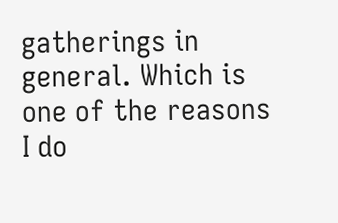gatherings in general. Which is one of the reasons I do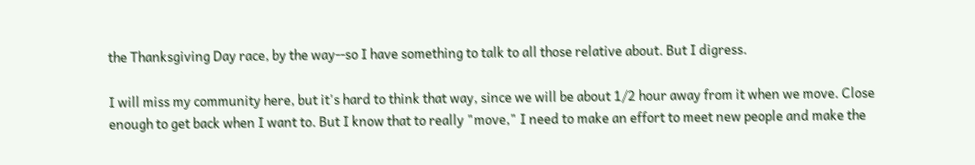the Thanksgiving Day race, by the way--so I have something to talk to all those relative about. But I digress.

I will miss my community here, but it's hard to think that way, since we will be about 1/2 hour away from it when we move. Close enough to get back when I want to. But I know that to really "move," I need to make an effort to meet new people and make the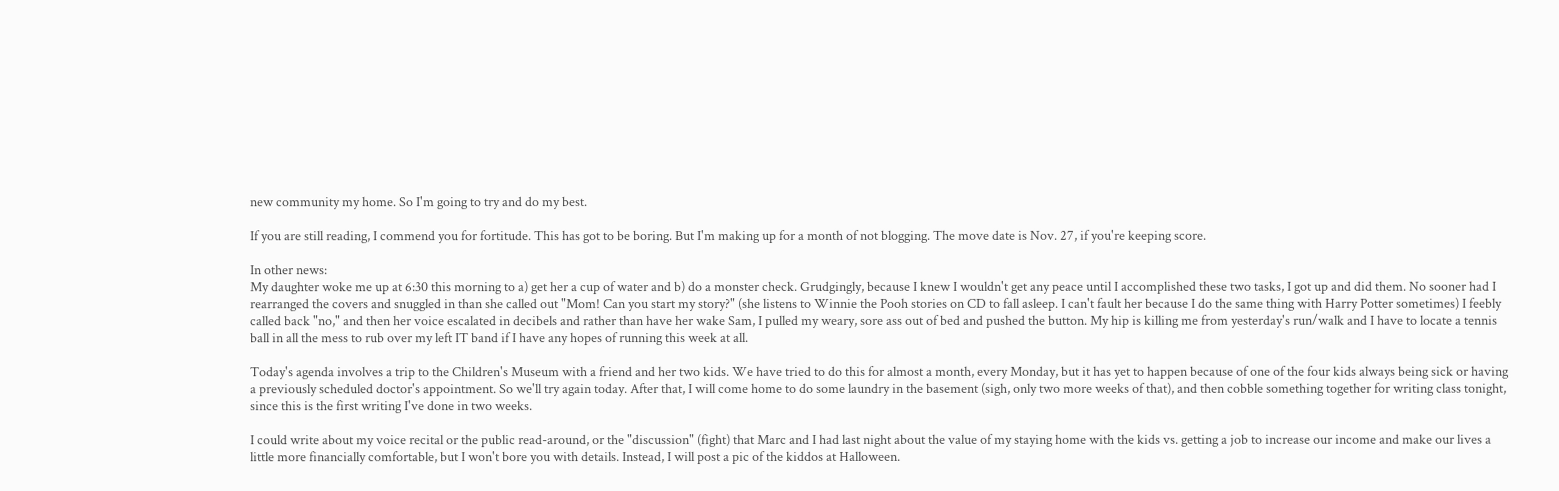new community my home. So I'm going to try and do my best.

If you are still reading, I commend you for fortitude. This has got to be boring. But I'm making up for a month of not blogging. The move date is Nov. 27, if you're keeping score.

In other news:
My daughter woke me up at 6:30 this morning to a) get her a cup of water and b) do a monster check. Grudgingly, because I knew I wouldn't get any peace until I accomplished these two tasks, I got up and did them. No sooner had I rearranged the covers and snuggled in than she called out "Mom! Can you start my story?" (she listens to Winnie the Pooh stories on CD to fall asleep. I can't fault her because I do the same thing with Harry Potter sometimes) I feebly called back "no," and then her voice escalated in decibels and rather than have her wake Sam, I pulled my weary, sore ass out of bed and pushed the button. My hip is killing me from yesterday's run/walk and I have to locate a tennis ball in all the mess to rub over my left IT band if I have any hopes of running this week at all.

Today's agenda involves a trip to the Children's Museum with a friend and her two kids. We have tried to do this for almost a month, every Monday, but it has yet to happen because of one of the four kids always being sick or having a previously scheduled doctor's appointment. So we'll try again today. After that, I will come home to do some laundry in the basement (sigh, only two more weeks of that), and then cobble something together for writing class tonight, since this is the first writing I've done in two weeks.

I could write about my voice recital or the public read-around, or the "discussion" (fight) that Marc and I had last night about the value of my staying home with the kids vs. getting a job to increase our income and make our lives a little more financially comfortable, but I won't bore you with details. Instead, I will post a pic of the kiddos at Halloween.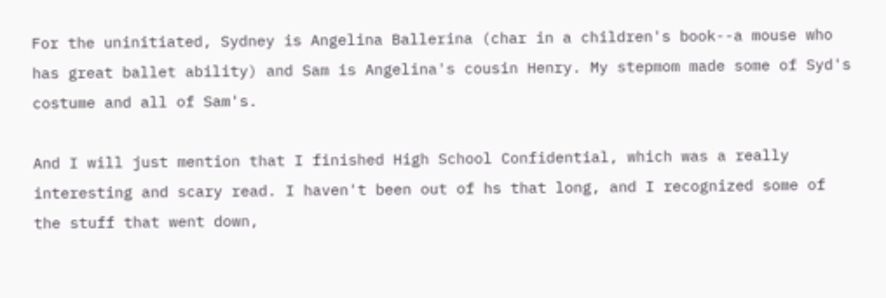For the uninitiated, Sydney is Angelina Ballerina (char in a children's book--a mouse who has great ballet ability) and Sam is Angelina's cousin Henry. My stepmom made some of Syd's costume and all of Sam's.

And I will just mention that I finished High School Confidential, which was a really interesting and scary read. I haven't been out of hs that long, and I recognized some of the stuff that went down,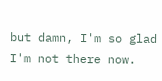but damn, I'm so glad I'm not there now.